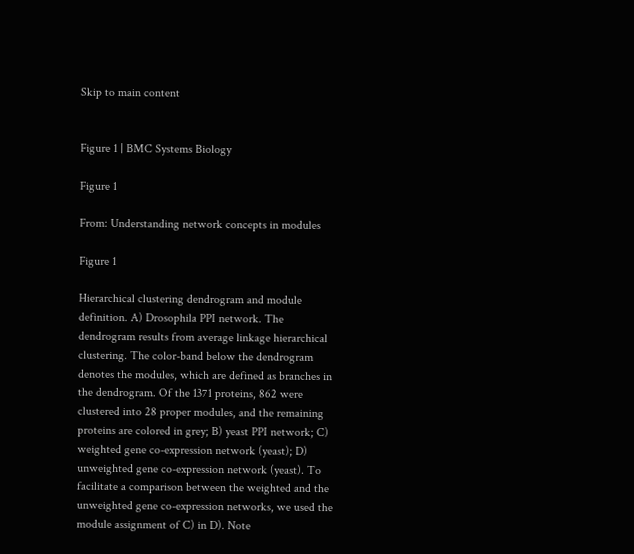Skip to main content


Figure 1 | BMC Systems Biology

Figure 1

From: Understanding network concepts in modules

Figure 1

Hierarchical clustering dendrogram and module definition. A) Drosophila PPI network. The dendrogram results from average linkage hierarchical clustering. The color-band below the dendrogram denotes the modules, which are defined as branches in the dendrogram. Of the 1371 proteins, 862 were clustered into 28 proper modules, and the remaining proteins are colored in grey; B) yeast PPI network; C) weighted gene co-expression network (yeast); D) unweighted gene co-expression network (yeast). To facilitate a comparison between the weighted and the unweighted gene co-expression networks, we used the module assignment of C) in D). Note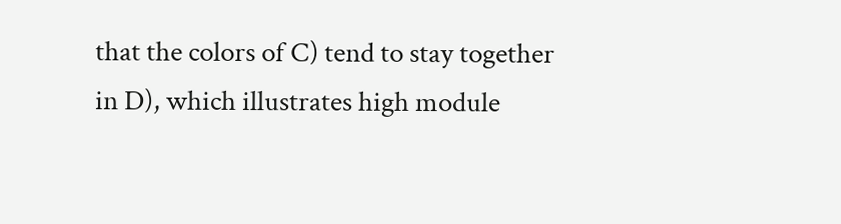that the colors of C) tend to stay together in D), which illustrates high module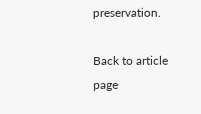preservation.

Back to article page